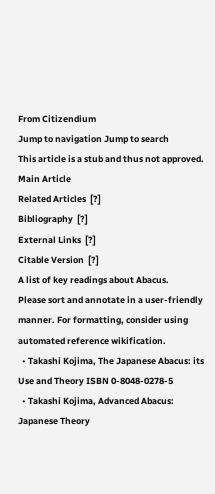From Citizendium
Jump to navigation Jump to search
This article is a stub and thus not approved.
Main Article
Related Articles  [?]
Bibliography  [?]
External Links  [?]
Citable Version  [?]
A list of key readings about Abacus.
Please sort and annotate in a user-friendly manner. For formatting, consider using automated reference wikification.
  • Takashi Kojima, The Japanese Abacus: its Use and Theory ISBN 0-8048-0278-5
  • Takashi Kojima, Advanced Abacus: Japanese Theory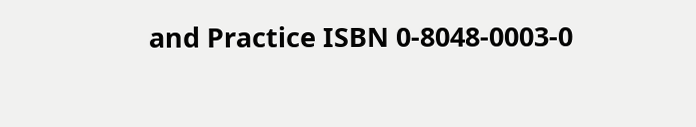and Practice ISBN 0-8048-0003-0